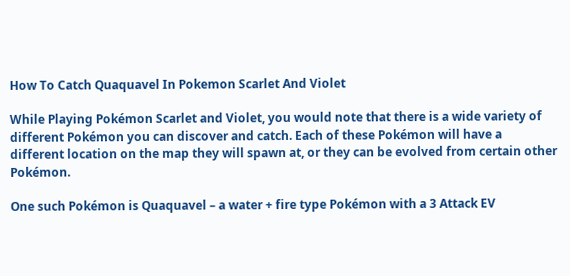How To Catch Quaquavel In Pokemon Scarlet And Violet

While Playing Pokémon Scarlet and Violet, you would note that there is a wide variety of different Pokémon you can discover and catch. Each of these Pokémon will have a different location on the map they will spawn at, or they can be evolved from certain other Pokémon.

One such Pokémon is Quaquavel – a water + fire type Pokémon with a 3 Attack EV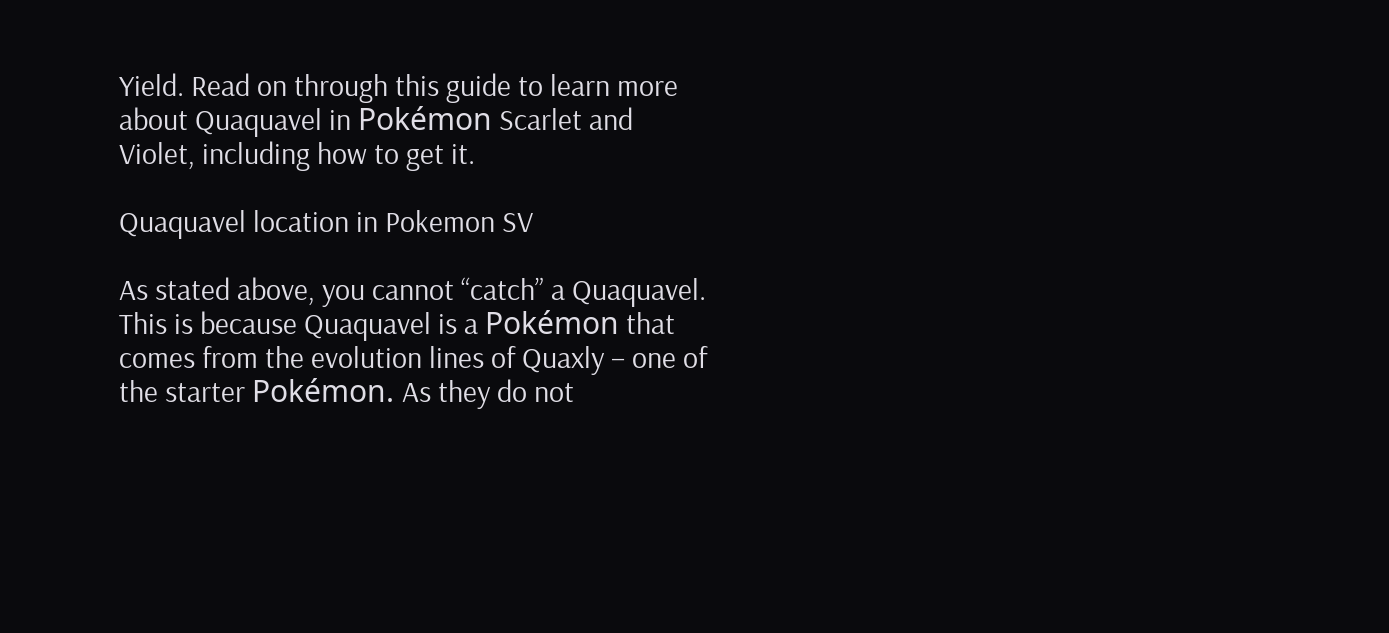Yield. Read on through this guide to learn more about Quaquavel in Pokémon Scarlet and Violet, including how to get it.

Quaquavel location in Pokemon SV

As stated above, you cannot “catch” a Quaquavel. This is because Quaquavel is a Pokémon that comes from the evolution lines of Quaxly – one of the starter Pokémon. As they do not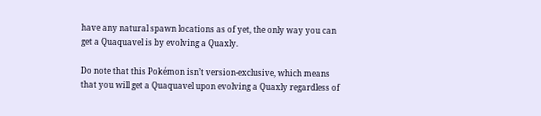have any natural spawn locations as of yet, the only way you can get a Quaquavel is by evolving a Quaxly.

Do note that this Pokémon isn’t version-exclusive, which means that you will get a Quaquavel upon evolving a Quaxly regardless of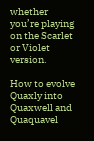whether you’re playing on the Scarlet or Violet version.

How to evolve Quaxly into Quaxwell and Quaquavel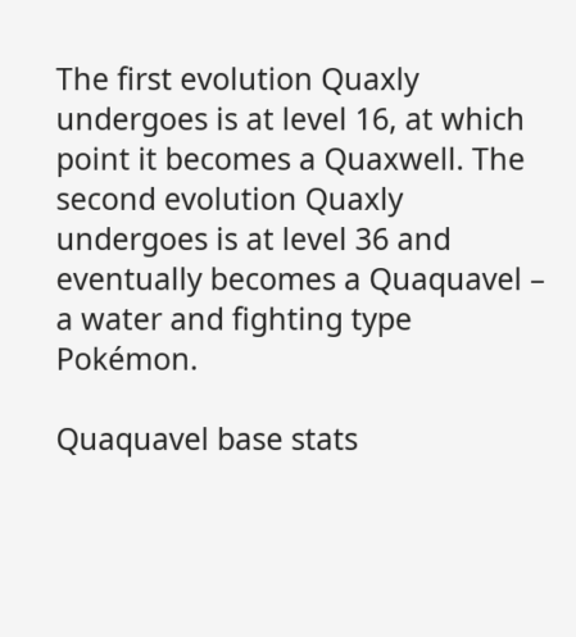The first evolution Quaxly undergoes is at level 16, at which point it becomes a Quaxwell. The second evolution Quaxly undergoes is at level 36 and eventually becomes a Quaquavel – a water and fighting type Pokémon.

Quaquavel base stats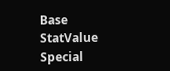Base StatValue
Special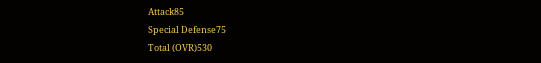Attack85
Special Defense75
Total (OVR)530